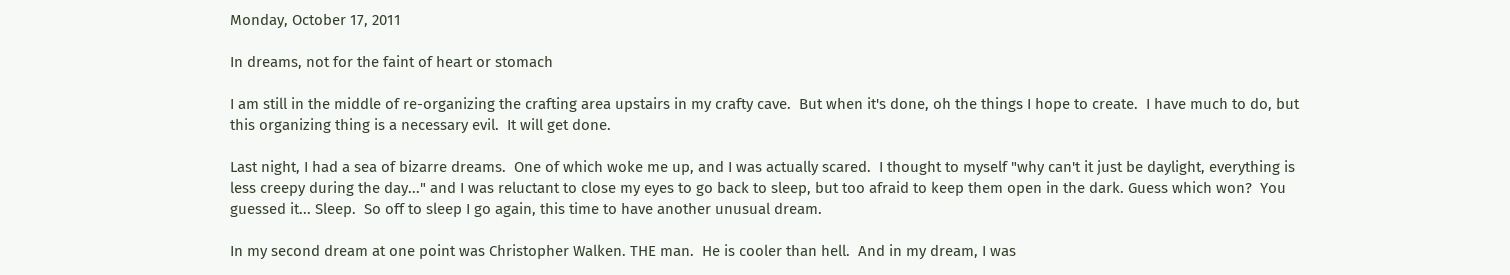Monday, October 17, 2011

In dreams, not for the faint of heart or stomach

I am still in the middle of re-organizing the crafting area upstairs in my crafty cave.  But when it's done, oh the things I hope to create.  I have much to do, but this organizing thing is a necessary evil.  It will get done.

Last night, I had a sea of bizarre dreams.  One of which woke me up, and I was actually scared.  I thought to myself "why can't it just be daylight, everything is less creepy during the day..." and I was reluctant to close my eyes to go back to sleep, but too afraid to keep them open in the dark. Guess which won?  You guessed it... Sleep.  So off to sleep I go again, this time to have another unusual dream.

In my second dream at one point was Christopher Walken. THE man.  He is cooler than hell.  And in my dream, I was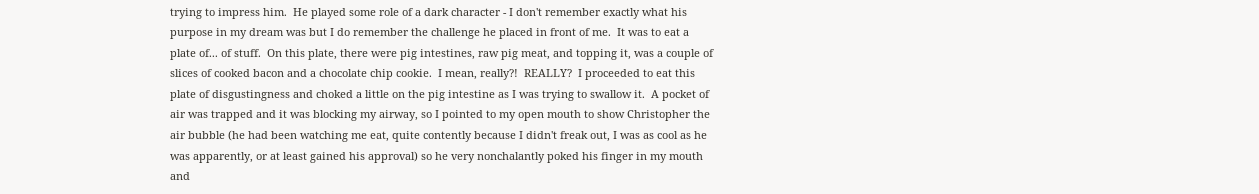trying to impress him.  He played some role of a dark character - I don't remember exactly what his purpose in my dream was but I do remember the challenge he placed in front of me.  It was to eat a plate of... of stuff.  On this plate, there were pig intestines, raw pig meat, and topping it, was a couple of slices of cooked bacon and a chocolate chip cookie.  I mean, really?!  REALLY?  I proceeded to eat this plate of disgustingness and choked a little on the pig intestine as I was trying to swallow it.  A pocket of air was trapped and it was blocking my airway, so I pointed to my open mouth to show Christopher the air bubble (he had been watching me eat, quite contently because I didn't freak out, I was as cool as he was apparently, or at least gained his approval) so he very nonchalantly poked his finger in my mouth and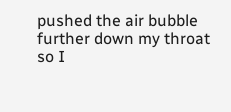pushed the air bubble further down my throat so I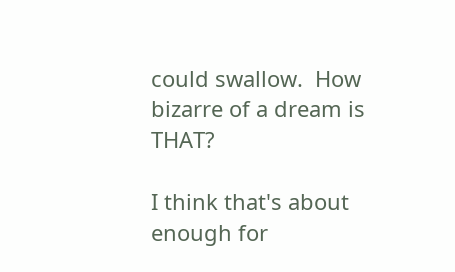could swallow.  How bizarre of a dream is THAT?

I think that's about enough for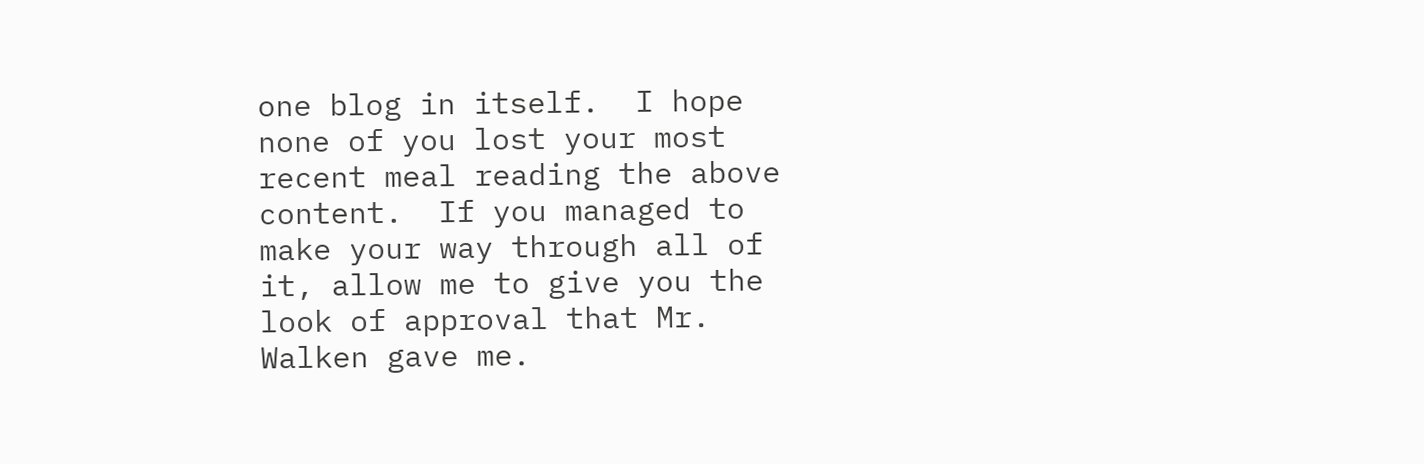one blog in itself.  I hope none of you lost your most recent meal reading the above content.  If you managed to make your way through all of it, allow me to give you the look of approval that Mr. Walken gave me.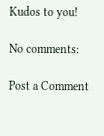Kudos to you!

No comments:

Post a Comment